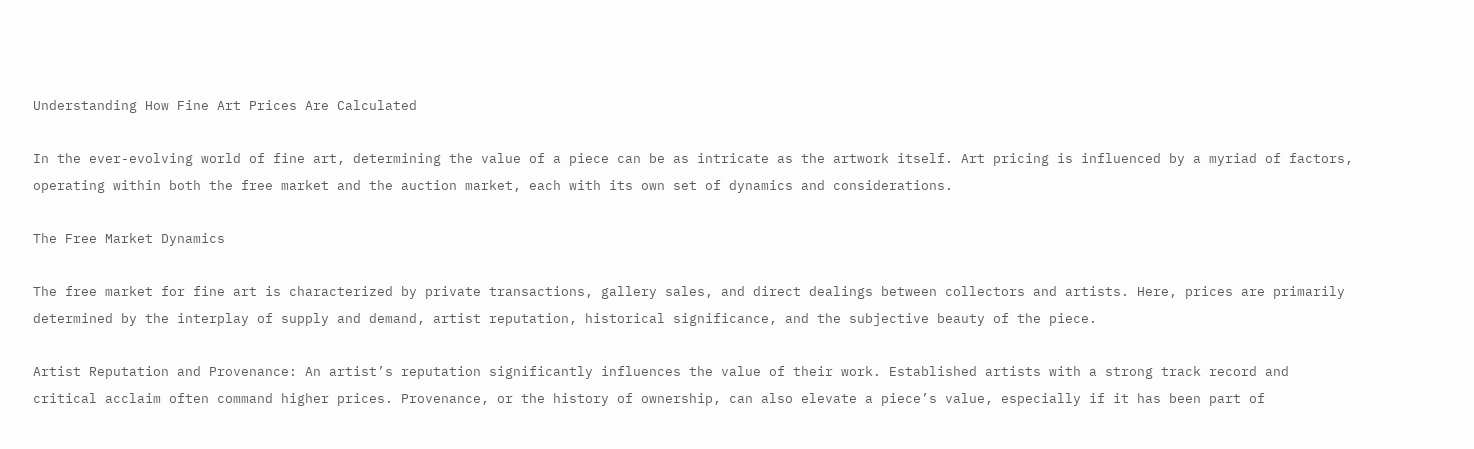Understanding How Fine Art Prices Are Calculated

In the ever-evolving world of fine art, determining the value of a piece can be as intricate as the artwork itself. Art pricing is influenced by a myriad of factors, operating within both the free market and the auction market, each with its own set of dynamics and considerations.

The Free Market Dynamics

The free market for fine art is characterized by private transactions, gallery sales, and direct dealings between collectors and artists. Here, prices are primarily determined by the interplay of supply and demand, artist reputation, historical significance, and the subjective beauty of the piece.

Artist Reputation and Provenance: An artist’s reputation significantly influences the value of their work. Established artists with a strong track record and critical acclaim often command higher prices. Provenance, or the history of ownership, can also elevate a piece’s value, especially if it has been part of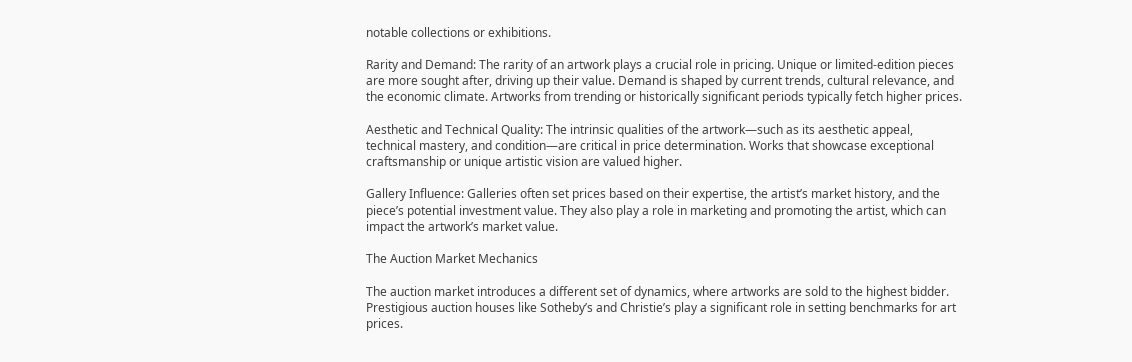notable collections or exhibitions.

Rarity and Demand: The rarity of an artwork plays a crucial role in pricing. Unique or limited-edition pieces are more sought after, driving up their value. Demand is shaped by current trends, cultural relevance, and the economic climate. Artworks from trending or historically significant periods typically fetch higher prices.

Aesthetic and Technical Quality: The intrinsic qualities of the artwork—such as its aesthetic appeal, technical mastery, and condition—are critical in price determination. Works that showcase exceptional craftsmanship or unique artistic vision are valued higher.

Gallery Influence: Galleries often set prices based on their expertise, the artist’s market history, and the piece’s potential investment value. They also play a role in marketing and promoting the artist, which can impact the artwork’s market value.

The Auction Market Mechanics

The auction market introduces a different set of dynamics, where artworks are sold to the highest bidder. Prestigious auction houses like Sotheby’s and Christie’s play a significant role in setting benchmarks for art prices.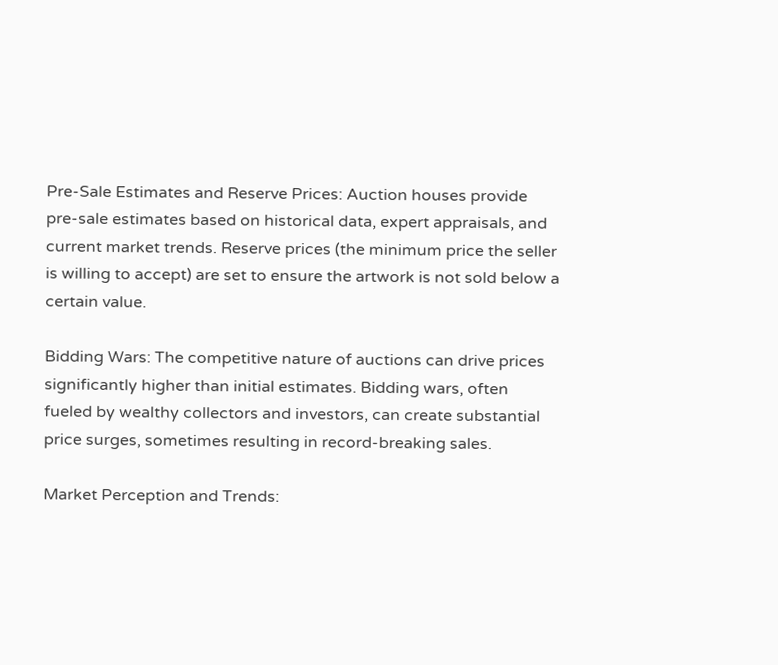Pre-Sale Estimates and Reserve Prices: Auction houses provide pre-sale estimates based on historical data, expert appraisals, and current market trends. Reserve prices (the minimum price the seller is willing to accept) are set to ensure the artwork is not sold below a certain value.

Bidding Wars: The competitive nature of auctions can drive prices significantly higher than initial estimates. Bidding wars, often fueled by wealthy collectors and investors, can create substantial price surges, sometimes resulting in record-breaking sales.

Market Perception and Trends: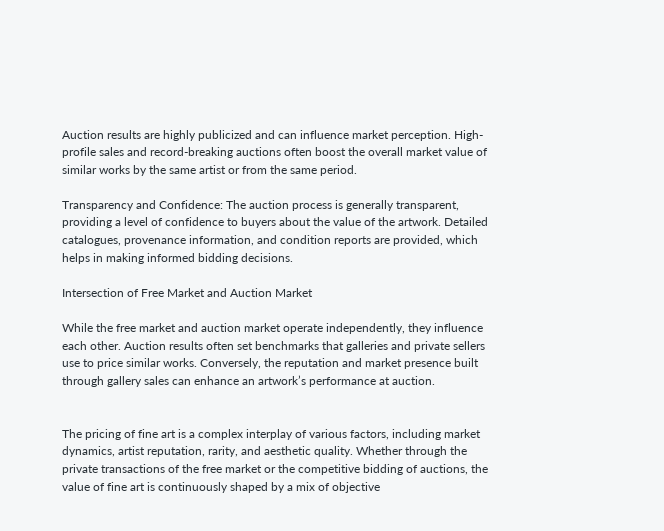Auction results are highly publicized and can influence market perception. High-profile sales and record-breaking auctions often boost the overall market value of similar works by the same artist or from the same period.

Transparency and Confidence: The auction process is generally transparent, providing a level of confidence to buyers about the value of the artwork. Detailed catalogues, provenance information, and condition reports are provided, which helps in making informed bidding decisions.

Intersection of Free Market and Auction Market

While the free market and auction market operate independently, they influence each other. Auction results often set benchmarks that galleries and private sellers use to price similar works. Conversely, the reputation and market presence built through gallery sales can enhance an artwork’s performance at auction.


The pricing of fine art is a complex interplay of various factors, including market dynamics, artist reputation, rarity, and aesthetic quality. Whether through the private transactions of the free market or the competitive bidding of auctions, the value of fine art is continuously shaped by a mix of objective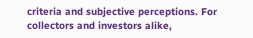criteria and subjective perceptions. For collectors and investors alike,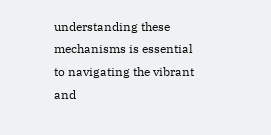understanding these mechanisms is essential to navigating the vibrant and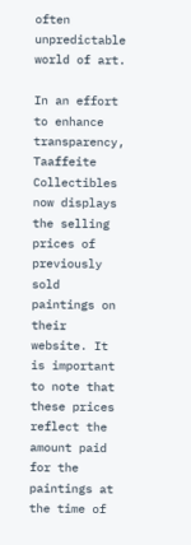often unpredictable world of art.

In an effort to enhance transparency, Taaffeite Collectibles now displays the selling prices of previously sold paintings on their website. It is important to note that these prices reflect the amount paid for the paintings at the time of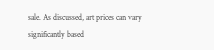sale. As discussed, art prices can vary significantly based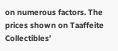on numerous factors. The prices shown on Taaffeite Collectibles’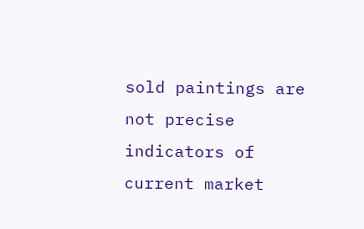sold paintings are not precise indicators of current market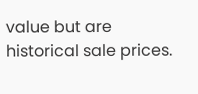value but are historical sale prices.